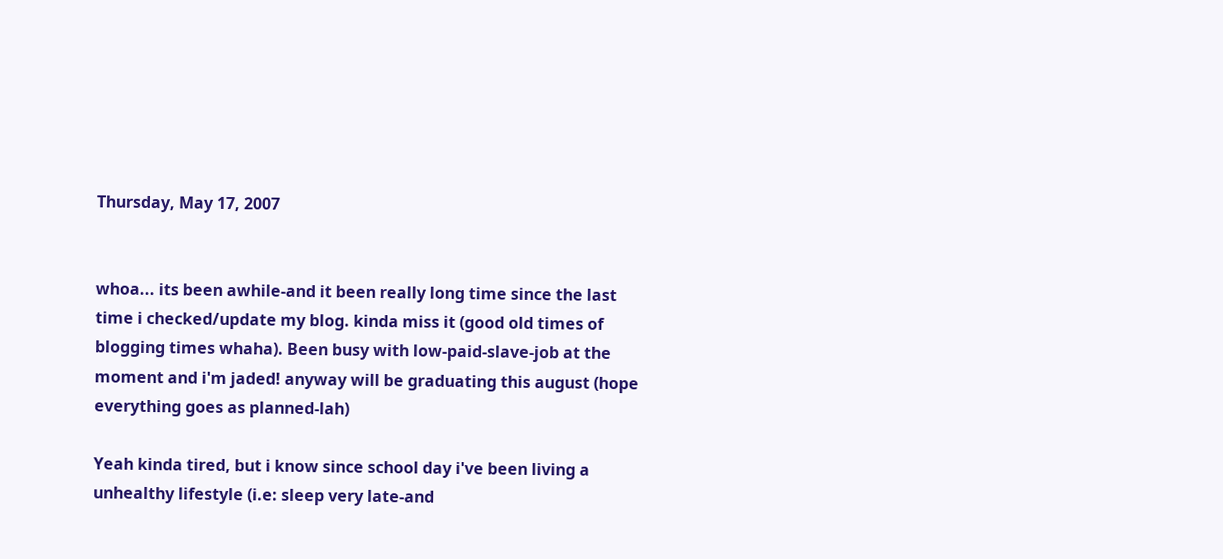Thursday, May 17, 2007


whoa... its been awhile-and it been really long time since the last time i checked/update my blog. kinda miss it (good old times of blogging times whaha). Been busy with low-paid-slave-job at the moment and i'm jaded! anyway will be graduating this august (hope everything goes as planned-lah)

Yeah kinda tired, but i know since school day i've been living a unhealthy lifestyle (i.e: sleep very late-and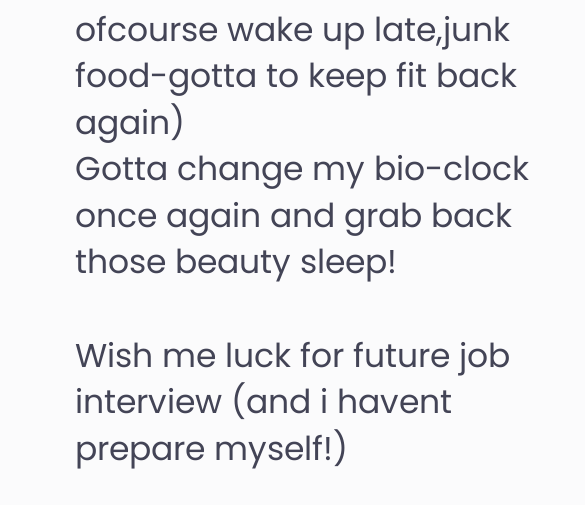ofcourse wake up late,junk food-gotta to keep fit back again)
Gotta change my bio-clock once again and grab back those beauty sleep!

Wish me luck for future job interview (and i havent prepare myself!)